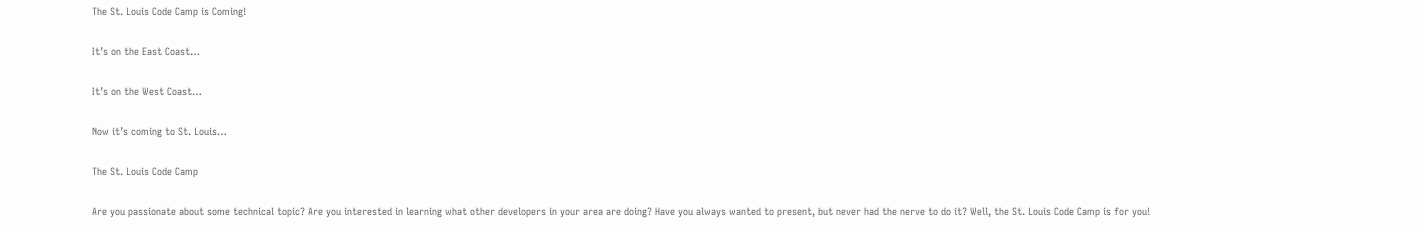The St. Louis Code Camp is Coming!

It’s on the East Coast…

It’s on the West Coast…

Now it’s coming to St. Louis…

The St. Louis Code Camp

Are you passionate about some technical topic? Are you interested in learning what other developers in your area are doing? Have you always wanted to present, but never had the nerve to do it? Well, the St. Louis Code Camp is for you!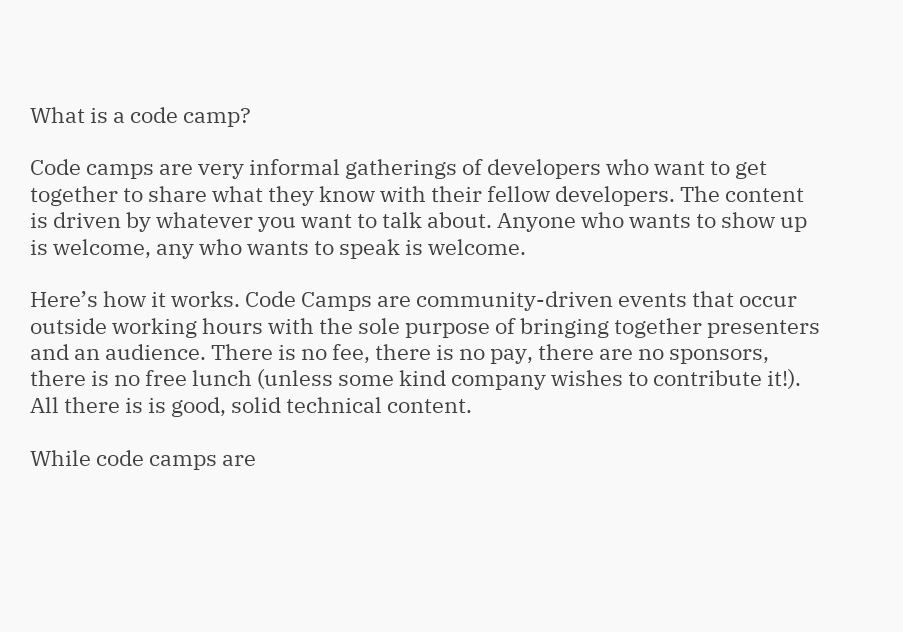What is a code camp?

Code camps are very informal gatherings of developers who want to get together to share what they know with their fellow developers. The content is driven by whatever you want to talk about. Anyone who wants to show up is welcome, any who wants to speak is welcome.

Here’s how it works. Code Camps are community-driven events that occur outside working hours with the sole purpose of bringing together presenters and an audience. There is no fee, there is no pay, there are no sponsors, there is no free lunch (unless some kind company wishes to contribute it!). All there is is good, solid technical content.

While code camps are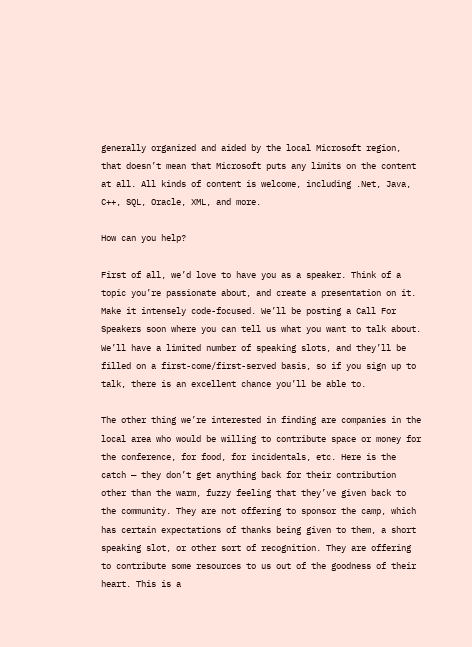generally organized and aided by the local Microsoft region, that doesn’t mean that Microsoft puts any limits on the content at all. All kinds of content is welcome, including .Net, Java, C++, SQL, Oracle, XML, and more.

How can you help?

First of all, we’d love to have you as a speaker. Think of a topic you’re passionate about, and create a presentation on it. Make it intensely code-focused. We’ll be posting a Call For Speakers soon where you can tell us what you want to talk about. We’ll have a limited number of speaking slots, and they’ll be filled on a first-come/first-served basis, so if you sign up to talk, there is an excellent chance you’ll be able to.

The other thing we’re interested in finding are companies in the local area who would be willing to contribute space or money for the conference, for food, for incidentals, etc. Here is the catch — they don’t get anything back for their contribution other than the warm, fuzzy feeling that they’ve given back to the community. They are not offering to sponsor the camp, which has certain expectations of thanks being given to them, a short speaking slot, or other sort of recognition. They are offering to contribute some resources to us out of the goodness of their heart. This is a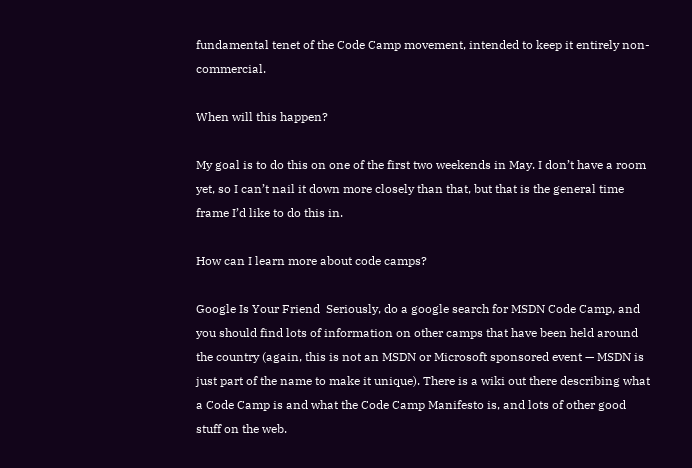fundamental tenet of the Code Camp movement, intended to keep it entirely non-commercial.

When will this happen?

My goal is to do this on one of the first two weekends in May. I don’t have a room yet, so I can’t nail it down more closely than that, but that is the general time frame I’d like to do this in.

How can I learn more about code camps?

Google Is Your Friend  Seriously, do a google search for MSDN Code Camp, and you should find lots of information on other camps that have been held around the country (again, this is not an MSDN or Microsoft sponsored event — MSDN is just part of the name to make it unique). There is a wiki out there describing what a Code Camp is and what the Code Camp Manifesto is, and lots of other good stuff on the web.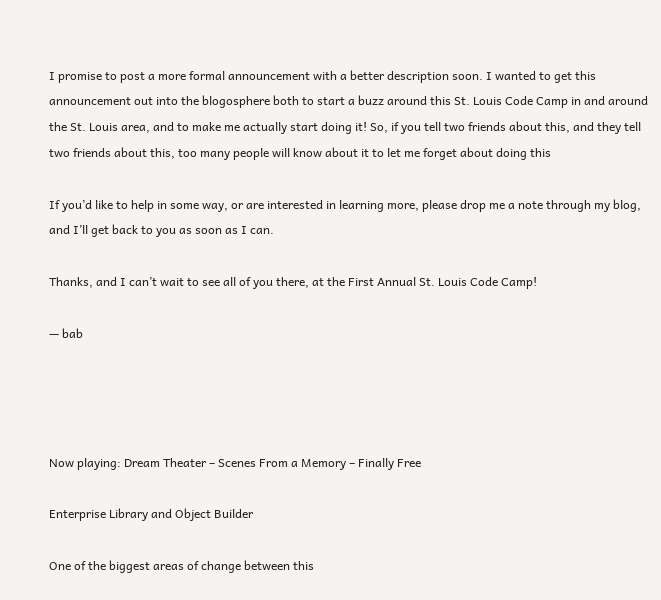I promise to post a more formal announcement with a better description soon. I wanted to get this announcement out into the blogosphere both to start a buzz around this St. Louis Code Camp in and around the St. Louis area, and to make me actually start doing it! So, if you tell two friends about this, and they tell two friends about this, too many people will know about it to let me forget about doing this

If you’d like to help in some way, or are interested in learning more, please drop me a note through my blog, and I’ll get back to you as soon as I can.

Thanks, and I can’t wait to see all of you there, at the First Annual St. Louis Code Camp!

— bab




Now playing: Dream Theater – Scenes From a Memory – Finally Free

Enterprise Library and Object Builder

One of the biggest areas of change between this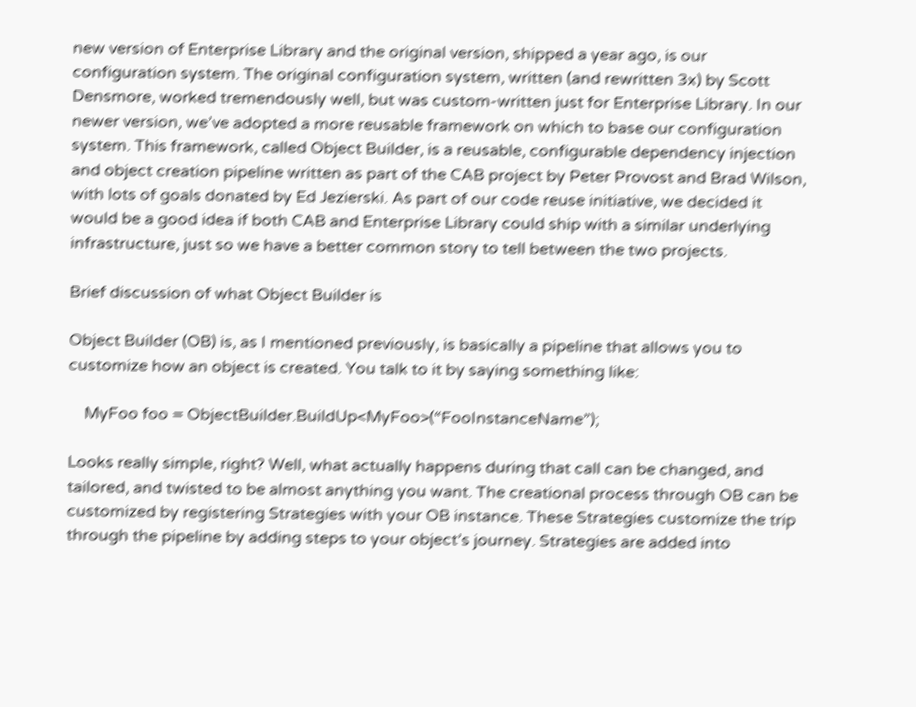new version of Enterprise Library and the original version, shipped a year ago, is our configuration system. The original configuration system, written (and rewritten 3x) by Scott Densmore, worked tremendously well, but was custom-written just for Enterprise Library. In our newer version, we’ve adopted a more reusable framework on which to base our configuration system. This framework, called Object Builder, is a reusable, configurable dependency injection and object creation pipeline written as part of the CAB project by Peter Provost and Brad Wilson, with lots of goals donated by Ed Jezierski. As part of our code reuse initiative, we decided it would be a good idea if both CAB and Enterprise Library could ship with a similar underlying infrastructure, just so we have a better common story to tell between the two projects.

Brief discussion of what Object Builder is

Object Builder (OB) is, as I mentioned previously, is basically a pipeline that allows you to customize how an object is created. You talk to it by saying something like:

    MyFoo foo = ObjectBuilder.BuildUp<MyFoo>(“FooInstanceName”);

Looks really simple, right? Well, what actually happens during that call can be changed, and tailored, and twisted to be almost anything you want. The creational process through OB can be customized by registering Strategies with your OB instance. These Strategies customize the trip through the pipeline by adding steps to your object’s journey. Strategies are added into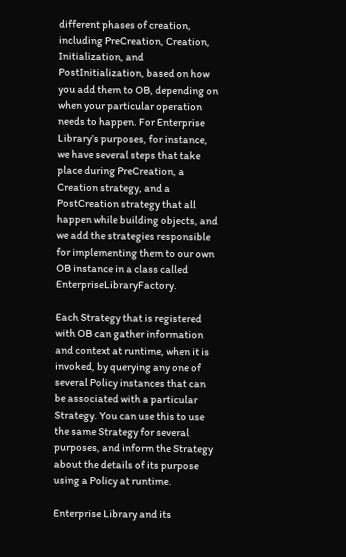different phases of creation, including PreCreation, Creation, Initialization, and PostInitialization, based on how you add them to OB, depending on when your particular operation needs to happen. For Enterprise Library’s purposes, for instance, we have several steps that take place during PreCreation, a Creation strategy, and a PostCreation strategy that all happen while building objects, and we add the strategies responsible for implementing them to our own OB instance in a class called EnterpriseLibraryFactory.

Each Strategy that is registered with OB can gather information and context at runtime, when it is invoked, by querying any one of several Policy instances that can be associated with a particular Strategy. You can use this to use the same Strategy for several purposes, and inform the Strategy about the details of its purpose using a Policy at runtime.

Enterprise Library and its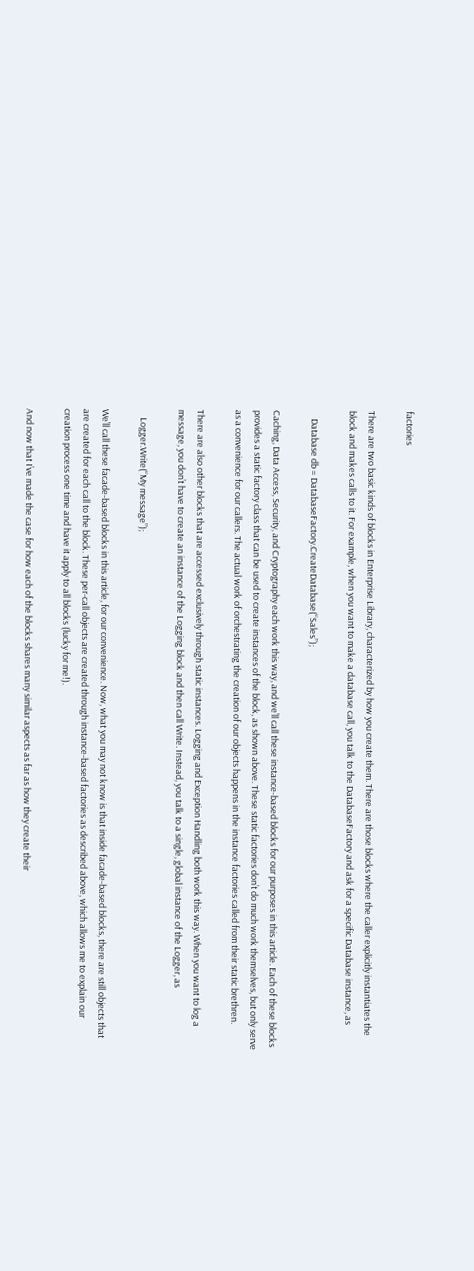factories

There are two basic kinds of blocks in Enterprise Library, characterized by how you create them. There are those blocks where the caller explicitly instantiates the block and makes calls to it. For example, when you want to make a database call, you talk to the DatabaseFactory and ask for a specific Database instance, as

    Database db = DatabaseFactory.CreateDatabase(“Sales”);

Caching, Data Access, Security, and Cryptography each work this way, and we’ll call these instance-based blocks for our purposes in this article. Each of these blocks provides a static factory class that can be used to create instances of the block, as shown above. These static factories don’t do much work themselves, but only serve as a convenience for our callers. The actual work of orchestrating the creation of our objects happens in the instance factories called from their static brethren.

There are also other blocks that are accessed exclusively through static instances. Logging and Exception Handling both work this way. When you want to log a message, you don’t have to create an instance of the Logging block and then call Write. Instead, you talk to a single, global instance of the Logger, as

    Logger.Write(“My message”);

We’ll call these facade-based blocks in this article, for our convenience. Now, what you may not know is that inside facade-based blocks, there are still objects that are created for each call to the block. These per-call objects are created through instance-based factories as described above, which allows me to explain our creation process one time and have it apply to all blocks (lucky for me!).

And now that I’ve made the case for how each of the blocks shares many similar aspects as far as how they create their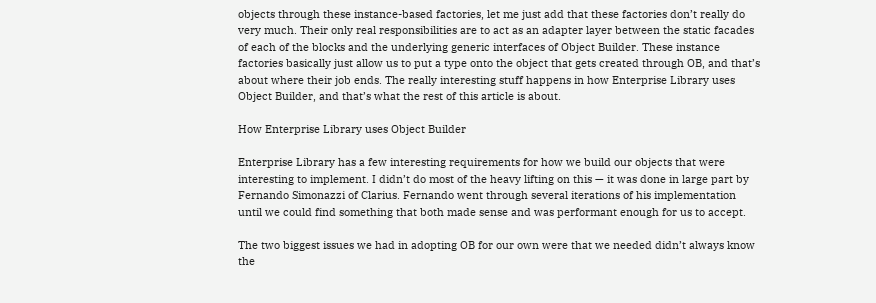objects through these instance-based factories, let me just add that these factories don’t really do very much. Their only real responsibilities are to act as an adapter layer between the static facades of each of the blocks and the underlying generic interfaces of Object Builder. These instance factories basically just allow us to put a type onto the object that gets created through OB, and that’s about where their job ends. The really interesting stuff happens in how Enterprise Library uses Object Builder, and that’s what the rest of this article is about.

How Enterprise Library uses Object Builder

Enterprise Library has a few interesting requirements for how we build our objects that were interesting to implement. I didn’t do most of the heavy lifting on this — it was done in large part by Fernando Simonazzi of Clarius. Fernando went through several iterations of his implementation until we could find something that both made sense and was performant enough for us to accept.

The two biggest issues we had in adopting OB for our own were that we needed didn’t always know the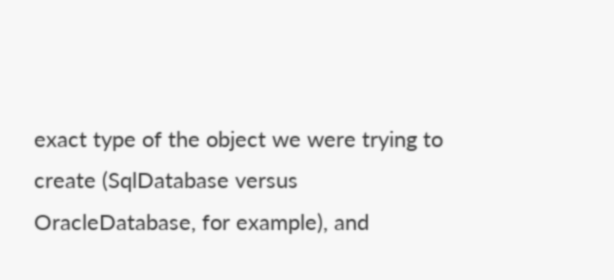exact type of the object we were trying to create (SqlDatabase versus OracleDatabase, for example), and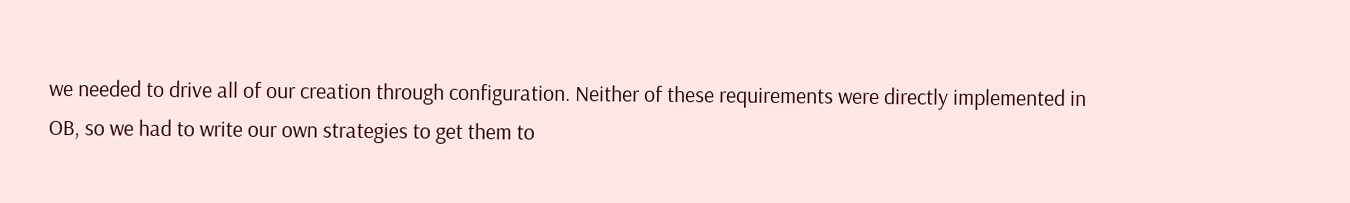we needed to drive all of our creation through configuration. Neither of these requirements were directly implemented in OB, so we had to write our own strategies to get them to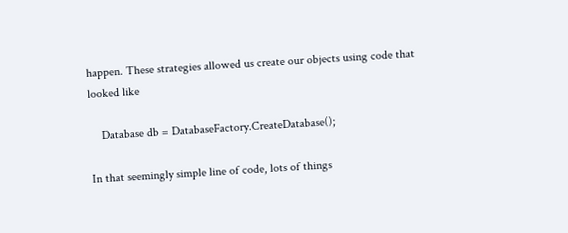happen. These strategies allowed us create our objects using code that looked like

    Database db = DatabaseFactory.CreateDatabase();

In that seemingly simple line of code, lots of things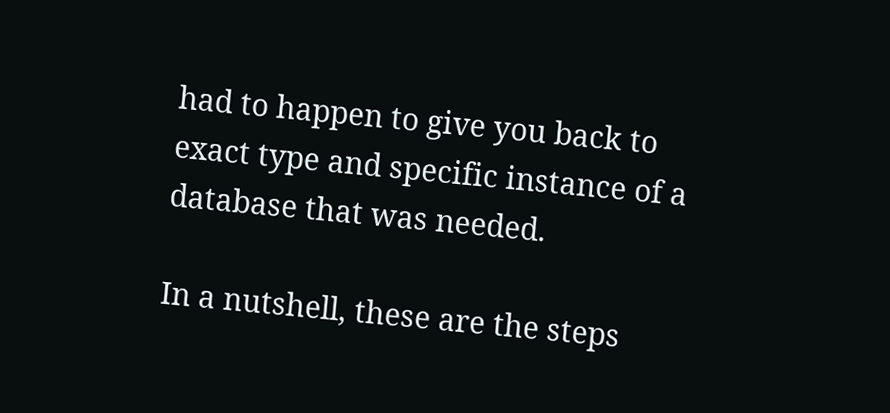had to happen to give you back to exact type and specific instance of a database that was needed.

In a nutshell, these are the steps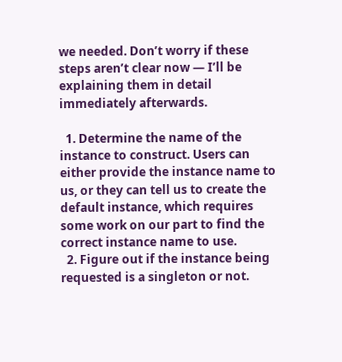we needed. Don’t worry if these steps aren’t clear now — I’ll be explaining them in detail immediately afterwards.

  1. Determine the name of the instance to construct. Users can either provide the instance name to us, or they can tell us to create the default instance, which requires some work on our part to find the correct instance name to use.
  2. Figure out if the instance being requested is a singleton or not.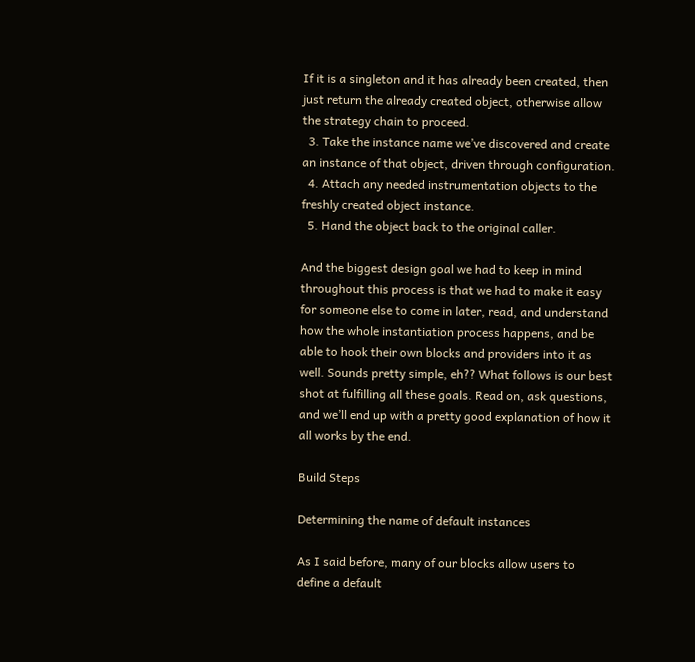If it is a singleton and it has already been created, then just return the already created object, otherwise allow the strategy chain to proceed.
  3. Take the instance name we’ve discovered and create an instance of that object, driven through configuration.
  4. Attach any needed instrumentation objects to the freshly created object instance.
  5. Hand the object back to the original caller.

And the biggest design goal we had to keep in mind throughout this process is that we had to make it easy for someone else to come in later, read, and understand how the whole instantiation process happens, and be able to hook their own blocks and providers into it as well. Sounds pretty simple, eh?? What follows is our best shot at fulfilling all these goals. Read on, ask questions, and we’ll end up with a pretty good explanation of how it all works by the end.

Build Steps

Determining the name of default instances

As I said before, many of our blocks allow users to define a default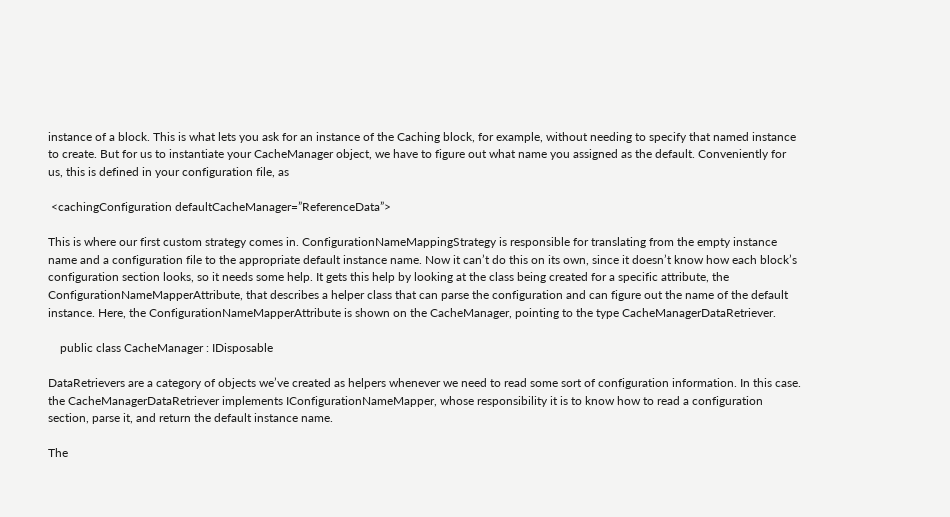instance of a block. This is what lets you ask for an instance of the Caching block, for example, without needing to specify that named instance to create. But for us to instantiate your CacheManager object, we have to figure out what name you assigned as the default. Conveniently for us, this is defined in your configuration file, as

 <cachingConfiguration defaultCacheManager=”ReferenceData”>

This is where our first custom strategy comes in. ConfigurationNameMappingStrategy is responsible for translating from the empty instance name and a configuration file to the appropriate default instance name. Now it can’t do this on its own, since it doesn’t know how each block’s configuration section looks, so it needs some help. It gets this help by looking at the class being created for a specific attribute, the ConfigurationNameMapperAttribute, that describes a helper class that can parse the configuration and can figure out the name of the default instance. Here, the ConfigurationNameMapperAttribute is shown on the CacheManager, pointing to the type CacheManagerDataRetriever.

    public class CacheManager : IDisposable

DataRetrievers are a category of objects we’ve created as helpers whenever we need to read some sort of configuration information. In this case. the CacheManagerDataRetriever implements IConfigurationNameMapper, whose responsibility it is to know how to read a configuration section, parse it, and return the default instance name.

The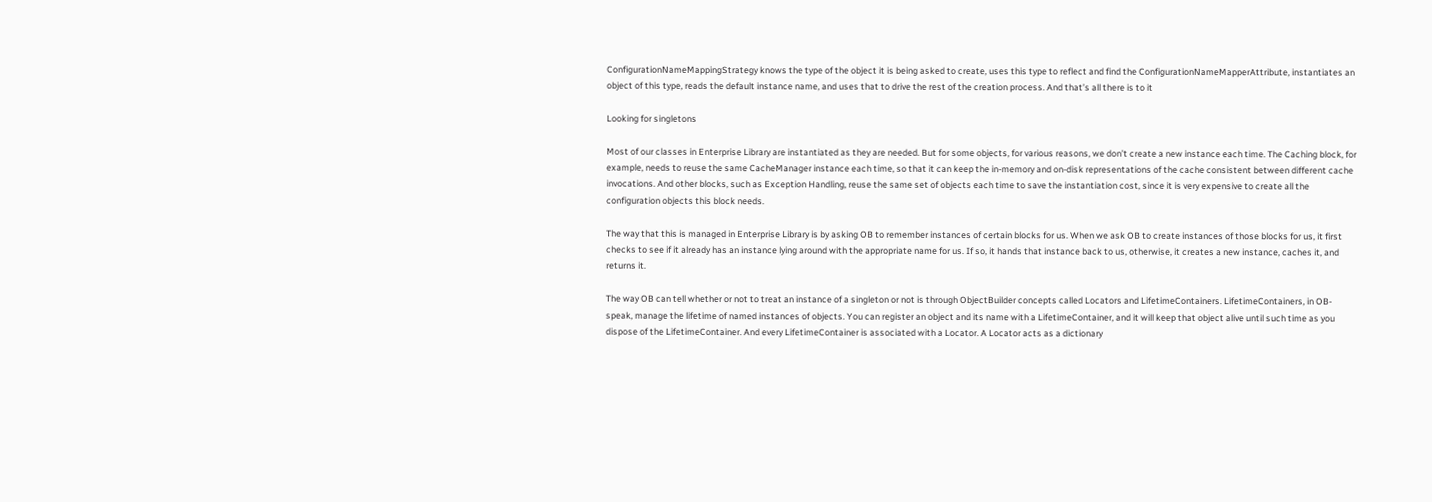ConfigurationNameMappingStrategy knows the type of the object it is being asked to create, uses this type to reflect and find the ConfigurationNameMapperAttribute, instantiates an object of this type, reads the default instance name, and uses that to drive the rest of the creation process. And that’s all there is to it

Looking for singletons

Most of our classes in Enterprise Library are instantiated as they are needed. But for some objects, for various reasons, we don’t create a new instance each time. The Caching block, for example, needs to reuse the same CacheManager instance each time, so that it can keep the in-memory and on-disk representations of the cache consistent between different cache invocations. And other blocks, such as Exception Handling, reuse the same set of objects each time to save the instantiation cost, since it is very expensive to create all the configuration objects this block needs.

The way that this is managed in Enterprise Library is by asking OB to remember instances of certain blocks for us. When we ask OB to create instances of those blocks for us, it first checks to see if it already has an instance lying around with the appropriate name for us. If so, it hands that instance back to us, otherwise, it creates a new instance, caches it, and returns it.

The way OB can tell whether or not to treat an instance of a singleton or not is through ObjectBuilder concepts called Locators and LifetimeContainers. LifetimeContainers, in OB-speak, manage the lifetime of named instances of objects. You can register an object and its name with a LifetimeContainer, and it will keep that object alive until such time as you dispose of the LifetimeContainer. And every LifetimeContainer is associated with a Locator. A Locator acts as a dictionary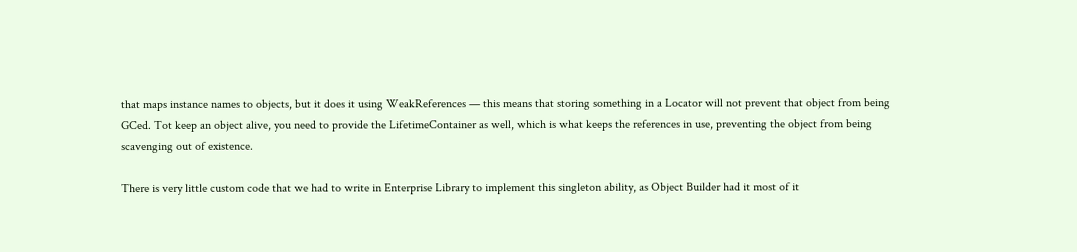that maps instance names to objects, but it does it using WeakReferences — this means that storing something in a Locator will not prevent that object from being GCed. Tot keep an object alive, you need to provide the LifetimeContainer as well, which is what keeps the references in use, preventing the object from being scavenging out of existence.

There is very little custom code that we had to write in Enterprise Library to implement this singleton ability, as Object Builder had it most of it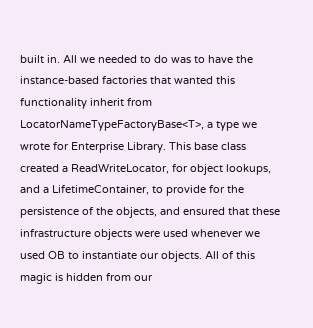built in. All we needed to do was to have the instance-based factories that wanted this functionality inherit from LocatorNameTypeFactoryBase<T>, a type we wrote for Enterprise Library. This base class created a ReadWriteLocator, for object lookups, and a LifetimeContainer, to provide for the persistence of the objects, and ensured that these infrastructure objects were used whenever we used OB to instantiate our objects. All of this magic is hidden from our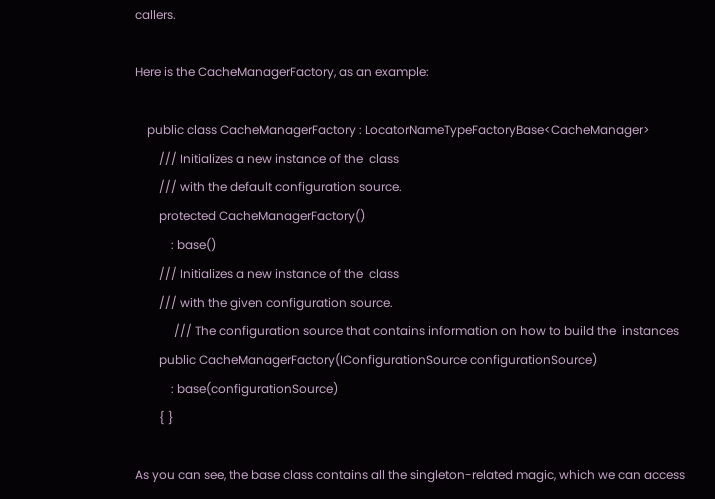callers.

Here is the CacheManagerFactory, as an example:

    public class CacheManagerFactory : LocatorNameTypeFactoryBase<CacheManager>
        /// Initializes a new instance of the  class
        /// with the default configuration source.
        protected CacheManagerFactory()
            : base()
        /// Initializes a new instance of the  class
        /// with the given configuration source.
             /// The configuration source that contains information on how to build the  instances
        public CacheManagerFactory(IConfigurationSource configurationSource)
            : base(configurationSource)
        { }

As you can see, the base class contains all the singleton-related magic, which we can access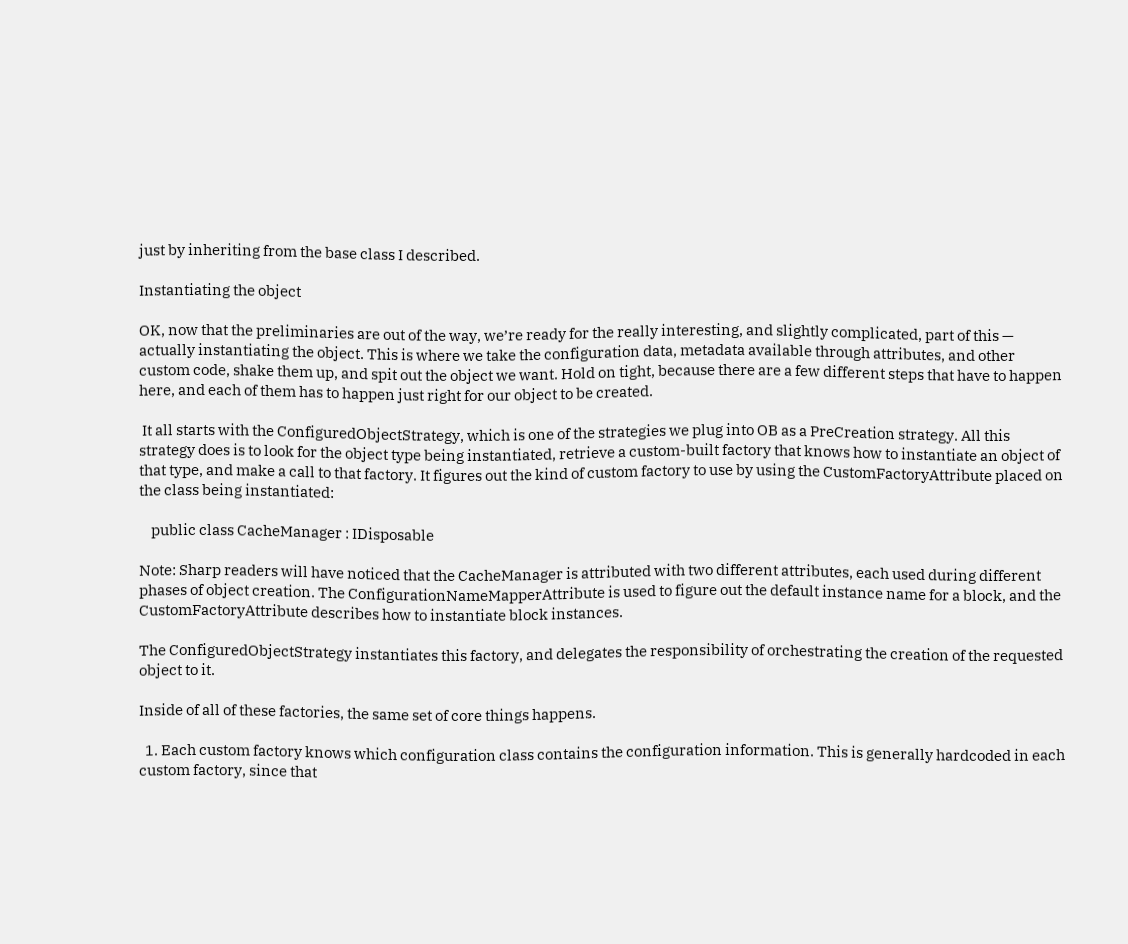just by inheriting from the base class I described.

Instantiating the object

OK, now that the preliminaries are out of the way, we’re ready for the really interesting, and slightly complicated, part of this — actually instantiating the object. This is where we take the configuration data, metadata available through attributes, and other custom code, shake them up, and spit out the object we want. Hold on tight, because there are a few different steps that have to happen here, and each of them has to happen just right for our object to be created.

 It all starts with the ConfiguredObjectStrategy, which is one of the strategies we plug into OB as a PreCreation strategy. All this strategy does is to look for the object type being instantiated, retrieve a custom-built factory that knows how to instantiate an object of that type, and make a call to that factory. It figures out the kind of custom factory to use by using the CustomFactoryAttribute placed on the class being instantiated:

    public class CacheManager : IDisposable

Note: Sharp readers will have noticed that the CacheManager is attributed with two different attributes, each used during different phases of object creation. The ConfigurationNameMapperAttribute is used to figure out the default instance name for a block, and the CustomFactoryAttribute describes how to instantiate block instances.

The ConfiguredObjectStrategy instantiates this factory, and delegates the responsibility of orchestrating the creation of the requested object to it.

Inside of all of these factories, the same set of core things happens.

  1. Each custom factory knows which configuration class contains the configuration information. This is generally hardcoded in each custom factory, since that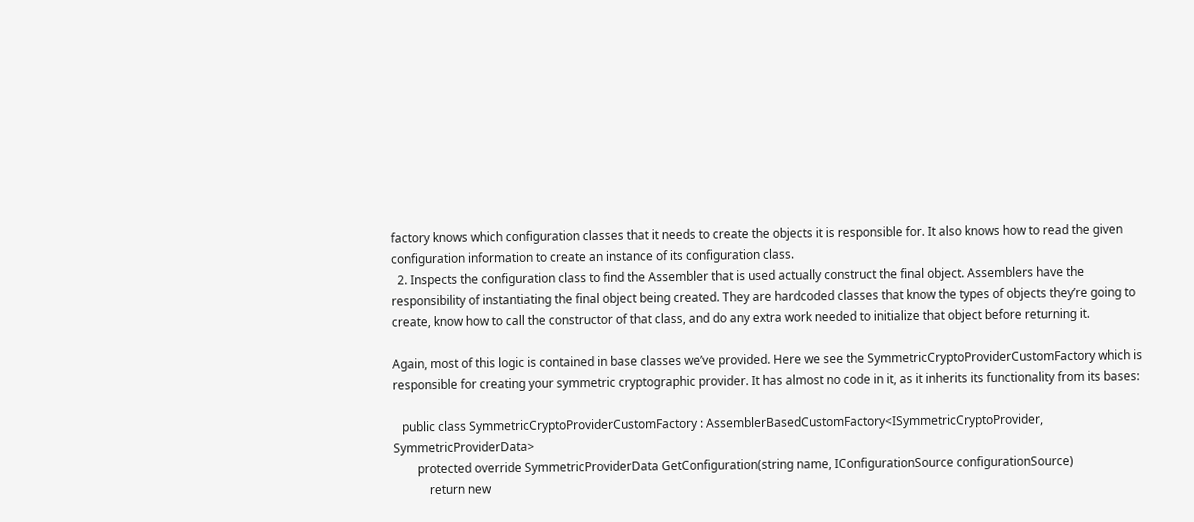factory knows which configuration classes that it needs to create the objects it is responsible for. It also knows how to read the given configuration information to create an instance of its configuration class.
  2. Inspects the configuration class to find the Assembler that is used actually construct the final object. Assemblers have the responsibility of instantiating the final object being created. They are hardcoded classes that know the types of objects they’re going to create, know how to call the constructor of that class, and do any extra work needed to initialize that object before returning it.

Again, most of this logic is contained in base classes we’ve provided. Here we see the SymmetricCryptoProviderCustomFactory which is responsible for creating your symmetric cryptographic provider. It has almost no code in it, as it inherits its functionality from its bases:

   public class SymmetricCryptoProviderCustomFactory : AssemblerBasedCustomFactory<ISymmetricCryptoProvider, SymmetricProviderData>
        protected override SymmetricProviderData GetConfiguration(string name, IConfigurationSource configurationSource)
            return new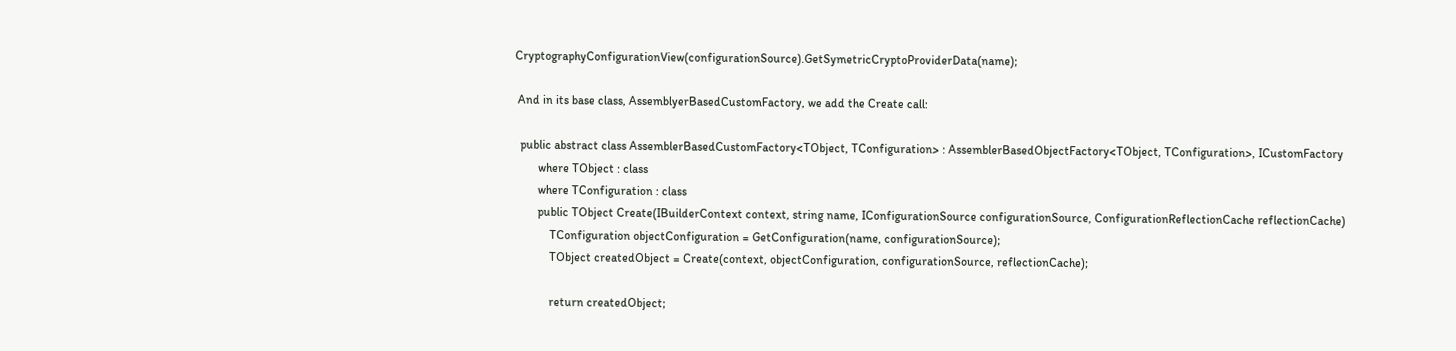CryptographyConfigurationView(configurationSource).GetSymetricCryptoProviderData(name);

 And in its base class, AssemblyerBasedCustomFactory, we add the Create call:

  public abstract class AssemblerBasedCustomFactory<TObject, TConfiguration> : AssemblerBasedObjectFactory<TObject, TConfiguration>, ICustomFactory
        where TObject : class
        where TConfiguration : class
        public TObject Create(IBuilderContext context, string name, IConfigurationSource configurationSource, ConfigurationReflectionCache reflectionCache)
            TConfiguration objectConfiguration = GetConfiguration(name, configurationSource);
            TObject createdObject = Create(context, objectConfiguration, configurationSource, reflectionCache);

            return createdObject;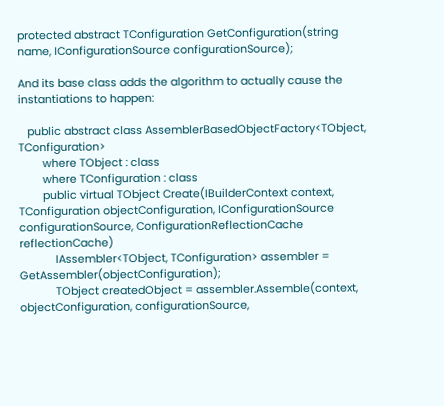protected abstract TConfiguration GetConfiguration(string name, IConfigurationSource configurationSource);

And its base class adds the algorithm to actually cause the instantiations to happen:

   public abstract class AssemblerBasedObjectFactory<TObject, TConfiguration>
        where TObject : class
        where TConfiguration : class
        public virtual TObject Create(IBuilderContext context, TConfiguration objectConfiguration, IConfigurationSource configurationSource, ConfigurationReflectionCache reflectionCache)
            IAssembler<TObject, TConfiguration> assembler = GetAssembler(objectConfiguration);
            TObject createdObject = assembler.Assemble(context, objectConfiguration, configurationSource,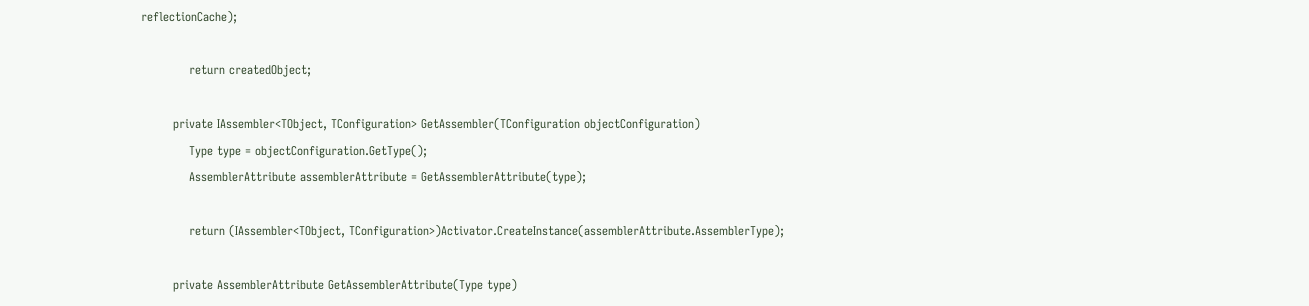reflectionCache);

            return createdObject;

        private IAssembler<TObject, TConfiguration> GetAssembler(TConfiguration objectConfiguration)
            Type type = objectConfiguration.GetType();
            AssemblerAttribute assemblerAttribute = GetAssemblerAttribute(type);

            return (IAssembler<TObject, TConfiguration>)Activator.CreateInstance(assemblerAttribute.AssemblerType);

        private AssemblerAttribute GetAssemblerAttribute(Type type)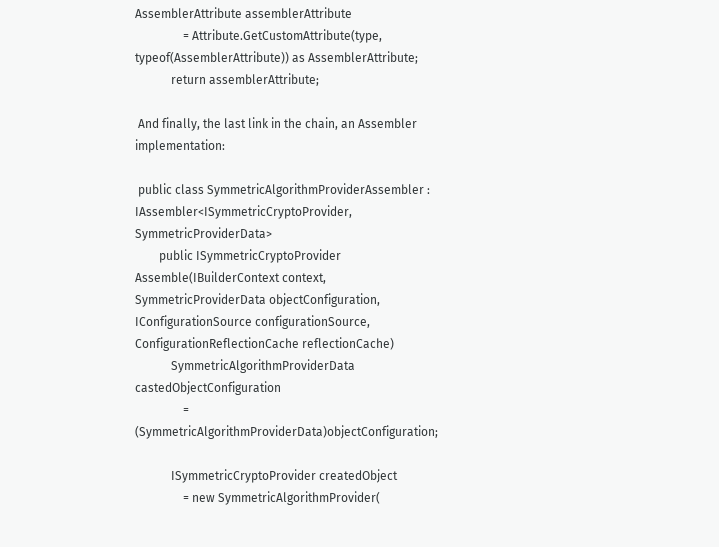AssemblerAttribute assemblerAttribute
                = Attribute.GetCustomAttribute(type, typeof(AssemblerAttribute)) as AssemblerAttribute;
            return assemblerAttribute;

 And finally, the last link in the chain, an Assembler implementation:

 public class SymmetricAlgorithmProviderAssembler : IAssembler<ISymmetricCryptoProvider, SymmetricProviderData>
        public ISymmetricCryptoProvider Assemble(IBuilderContext context, SymmetricProviderData objectConfiguration, IConfigurationSource configurationSource, ConfigurationReflectionCache reflectionCache)
            SymmetricAlgorithmProviderData castedObjectConfiguration
                = (SymmetricAlgorithmProviderData)objectConfiguration;

            ISymmetricCryptoProvider createdObject
                = new SymmetricAlgorithmProvider(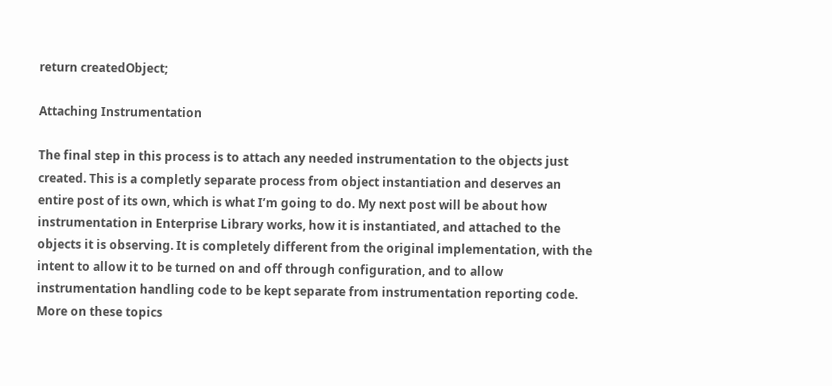return createdObject;

Attaching Instrumentation

The final step in this process is to attach any needed instrumentation to the objects just created. This is a completly separate process from object instantiation and deserves an entire post of its own, which is what I’m going to do. My next post will be about how instrumentation in Enterprise Library works, how it is instantiated, and attached to the objects it is observing. It is completely different from the original implementation, with the intent to allow it to be turned on and off through configuration, and to allow instrumentation handling code to be kept separate from instrumentation reporting code. More on these topics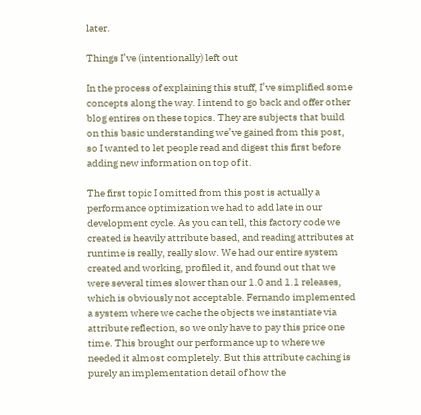later.

Things I’ve (intentionally) left out

In the process of explaining this stuff, I’ve simplified some concepts along the way. I intend to go back and offer other blog entires on these topics. They are subjects that build on this basic understanding we’ve gained from this post, so I wanted to let people read and digest this first before adding new information on top of it.

The first topic I omitted from this post is actually a performance optimization we had to add late in our development cycle. As you can tell, this factory code we created is heavily attribute based, and reading attributes at runtime is really, really slow. We had our entire system created and working, profiled it, and found out that we were several times slower than our 1.0 and 1.1 releases, which is obviously not acceptable. Fernando implemented a system where we cache the objects we instantiate via attribute reflection, so we only have to pay this price one time. This brought our performance up to where we needed it almost completely. But this attribute caching is purely an implementation detail of how the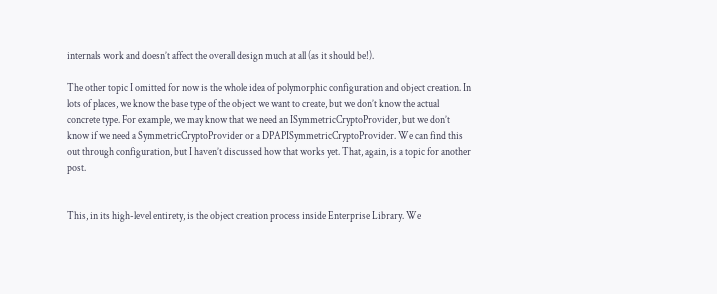internals work and doesn’t affect the overall design much at all (as it should be!).

The other topic I omitted for now is the whole idea of polymorphic configuration and object creation. In lots of places, we know the base type of the object we want to create, but we don’t know the actual concrete type. For example, we may know that we need an ISymmetricCryptoProvider, but we don’t know if we need a SymmetricCryptoProvider or a DPAPISymmetricCryptoProvider. We can find this out through configuration, but I haven’t discussed how that works yet. That, again, is a topic for another post.


This, in its high-level entirety, is the object creation process inside Enterprise Library. We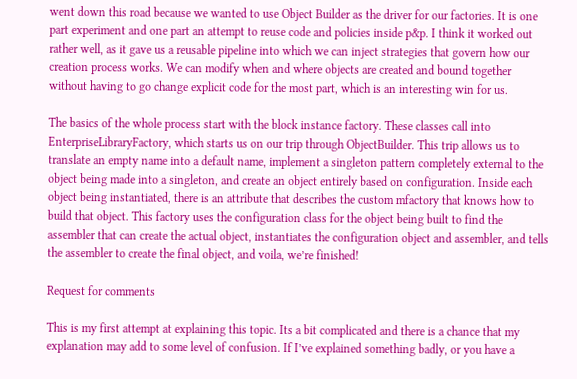went down this road because we wanted to use Object Builder as the driver for our factories. It is one part experiment and one part an attempt to reuse code and policies inside p&p. I think it worked out rather well, as it gave us a reusable pipeline into which we can inject strategies that govern how our creation process works. We can modify when and where objects are created and bound together without having to go change explicit code for the most part, which is an interesting win for us.

The basics of the whole process start with the block instance factory. These classes call into EnterpriseLibraryFactory, which starts us on our trip through ObjectBuilder. This trip allows us to translate an empty name into a default name, implement a singleton pattern completely external to the object being made into a singleton, and create an object entirely based on configuration. Inside each object being instantiated, there is an attribute that describes the custom mfactory that knows how to build that object. This factory uses the configuration class for the object being built to find the assembler that can create the actual object, instantiates the configuration object and assembler, and tells the assembler to create the final object, and voila, we’re finished!

Request for comments

This is my first attempt at explaining this topic. Its a bit complicated and there is a chance that my explanation may add to some level of confusion. If I’ve explained something badly, or you have a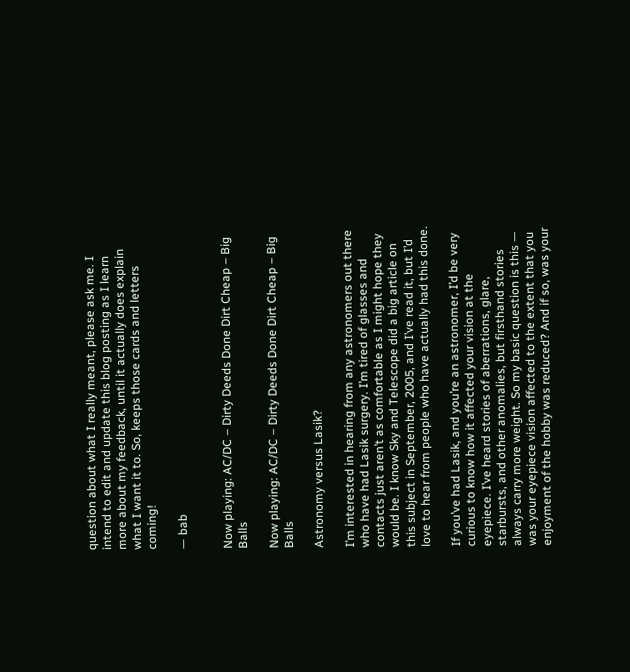question about what I really meant, please ask me. I intend to edit and update this blog posting as I learn more about my feedback, until it actually does explain what I want it to. So, keeps those cards and letters coming!

— bab


Now playing: AC/DC – Dirty Deeds Done Dirt Cheap – Big Balls

Now playing: AC/DC – Dirty Deeds Done Dirt Cheap – Big Balls

Astronomy versus Lasik?

I’m interested in hearing from any astronomers out there who have had Lasik surgery. I’m tired of glasses and contacts just aren’t as comfortable as I might hope they would be. I know Sky and Telescope did a big article on this subject in September, 2005, and I’ve read it, but I’d love to hear from people who have actually had this done.

If you’ve had Lasik, and you’re an astronomer, I’d be very curious to know how it affected your vision at the eyepiece. I’ve heard stories of aberrations, glare, starbursts, and other anomalies, but firsthand stories always carry more weight. So my basic question is this — was your eyepiece vision affected to the extent that you enjoyment of the hobby was reduced? And if so, was your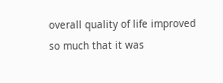overall quality of life improved so much that it was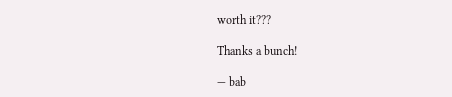worth it???

Thanks a bunch!

— bab